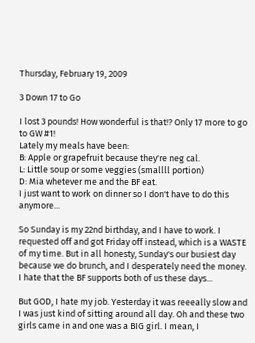Thursday, February 19, 2009

3 Down 17 to Go

I lost 3 pounds! How wonderful is that!? Only 17 more to go to GW #1!
Lately my meals have been:
B: Apple or grapefruit because they're neg cal.
L: Little soup or some veggies (smallll portion)
D: Mia whetever me and the BF eat.
I just want to work on dinner so I don't have to do this anymore...

So Sunday is my 22nd birthday, and I have to work. I requested off and got Friday off instead, which is a WASTE of my time. But in all honesty, Sunday's our busiest day because we do brunch, and I desperately need the money. I hate that the BF supports both of us these days...

But GOD, I hate my job. Yesterday it was reeeally slow and I was just kind of sitting around all day. Oh and these two girls came in and one was a BIG girl. I mean, I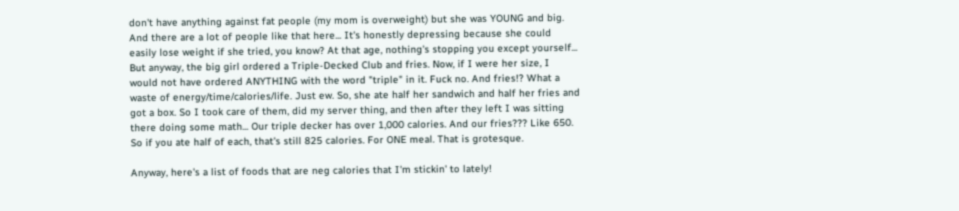don't have anything against fat people (my mom is overweight) but she was YOUNG and big. And there are a lot of people like that here... It's honestly depressing because she could easily lose weight if she tried, you know? At that age, nothing's stopping you except yourself... But anyway, the big girl ordered a Triple-Decked Club and fries. Now, if I were her size, I would not have ordered ANYTHING with the word "triple" in it. Fuck no. And fries!? What a waste of energy/time/calories/life. Just ew. So, she ate half her sandwich and half her fries and got a box. So I took care of them, did my server thing, and then after they left I was sitting there doing some math... Our triple decker has over 1,000 calories. And our fries??? Like 650. So if you ate half of each, that's still 825 calories. For ONE meal. That is grotesque.

Anyway, here's a list of foods that are neg calories that I'm stickin' to lately!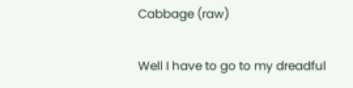Cabbage (raw)

Well I have to go to my dreadful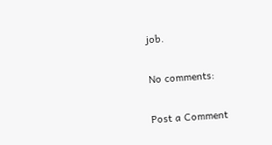job.

No comments:

Post a Comment